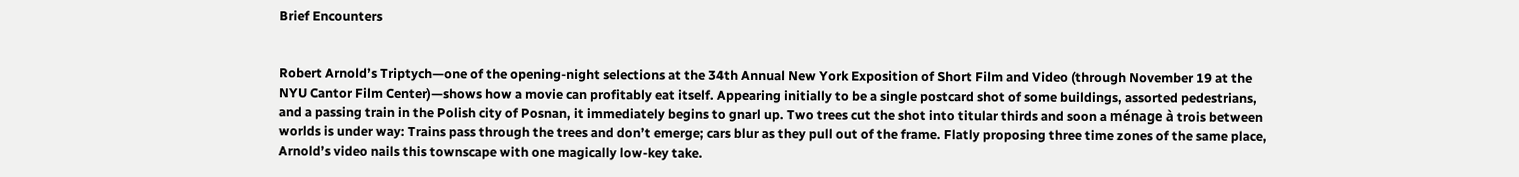Brief Encounters


Robert Arnold’s Triptych—one of the opening-night selections at the 34th Annual New York Exposition of Short Film and Video (through November 19 at the NYU Cantor Film Center)—shows how a movie can profitably eat itself. Appearing initially to be a single postcard shot of some buildings, assorted pedestrians, and a passing train in the Polish city of Posnan, it immediately begins to gnarl up. Two trees cut the shot into titular thirds and soon a ménage à trois between worlds is under way: Trains pass through the trees and don’t emerge; cars blur as they pull out of the frame. Flatly proposing three time zones of the same place, Arnold’s video nails this townscape with one magically low-key take.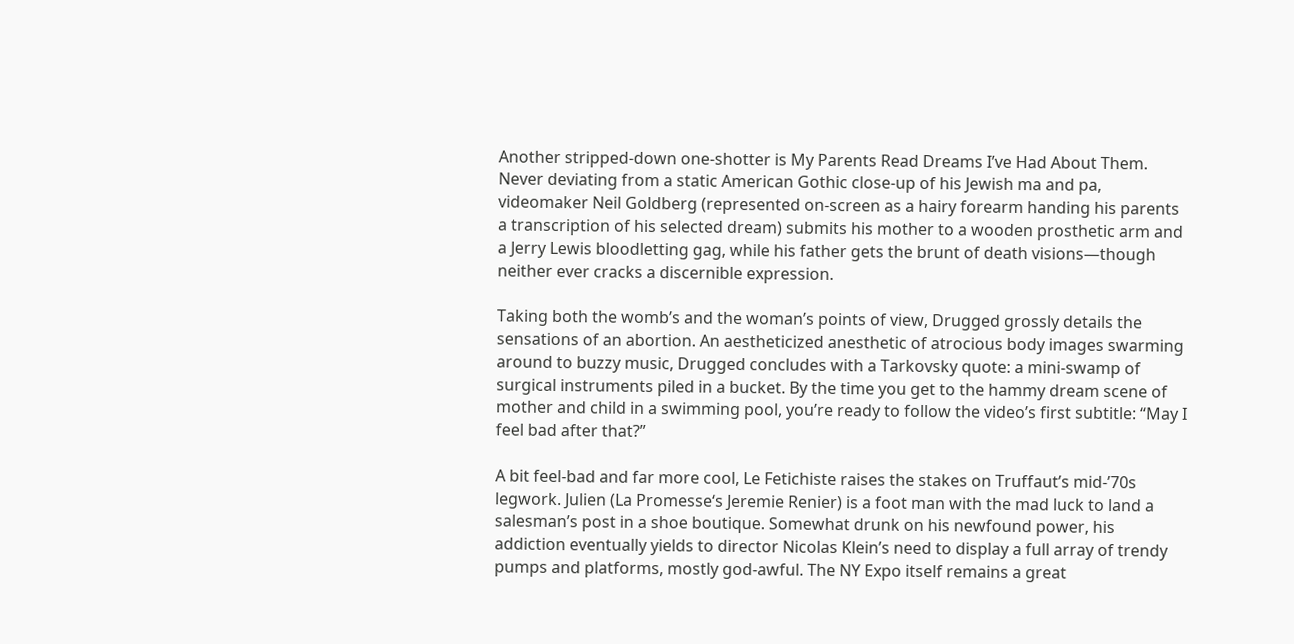Another stripped-down one-shotter is My Parents Read Dreams I’ve Had About Them. Never deviating from a static American Gothic close-up of his Jewish ma and pa, videomaker Neil Goldberg (represented on-screen as a hairy forearm handing his parents a transcription of his selected dream) submits his mother to a wooden prosthetic arm and a Jerry Lewis bloodletting gag, while his father gets the brunt of death visions—though neither ever cracks a discernible expression.

Taking both the womb’s and the woman’s points of view, Drugged grossly details the sensations of an abortion. An aestheticized anesthetic of atrocious body images swarming around to buzzy music, Drugged concludes with a Tarkovsky quote: a mini-swamp of surgical instruments piled in a bucket. By the time you get to the hammy dream scene of mother and child in a swimming pool, you’re ready to follow the video’s first subtitle: “May I feel bad after that?”

A bit feel-bad and far more cool, Le Fetichiste raises the stakes on Truffaut’s mid-’70s legwork. Julien (La Promesse‘s Jeremie Renier) is a foot man with the mad luck to land a salesman’s post in a shoe boutique. Somewhat drunk on his newfound power, his addiction eventually yields to director Nicolas Klein’s need to display a full array of trendy pumps and platforms, mostly god-awful. The NY Expo itself remains a great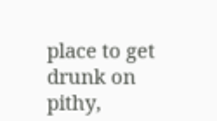place to get drunk on pithy,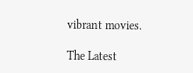vibrant movies.

The Latest